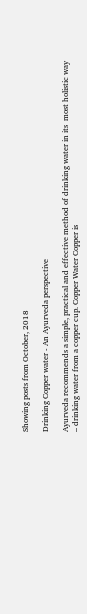Showing posts from October, 2018

Drinking Copper water - An Ayurveda perspective

Ayurveda recommends a simple, practical and effective method of drinking water in its  most holistic way – drinking water from a copper cup. Copper Water Copper is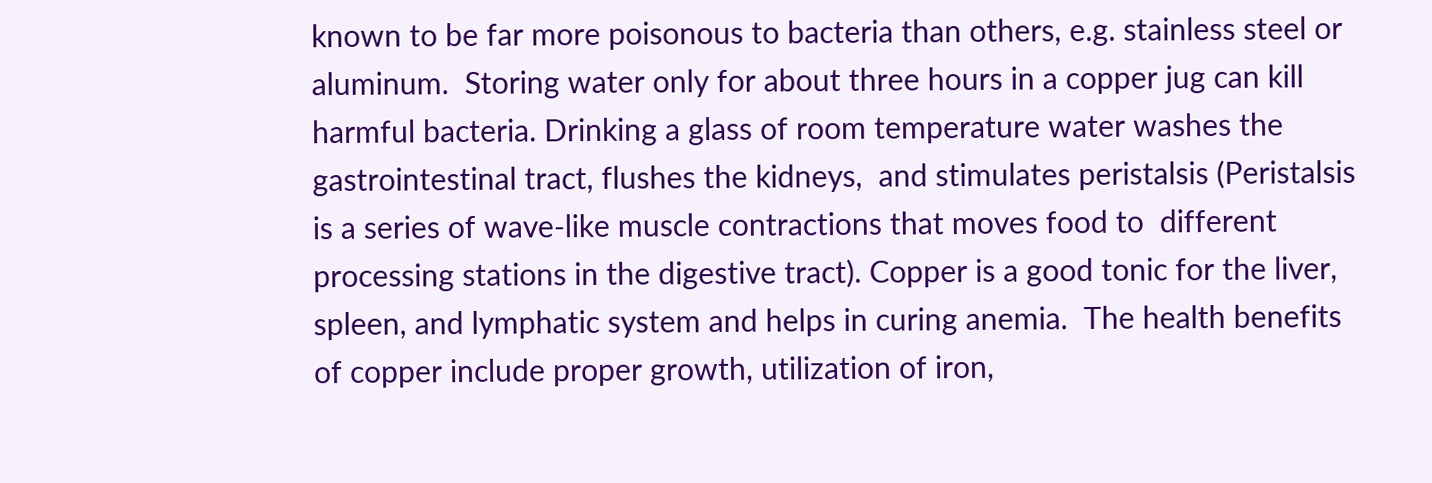known to be far more poisonous to bacteria than others, e.g. stainless steel or aluminum.  Storing water only for about three hours in a copper jug can kill harmful bacteria. Drinking a glass of room temperature water washes the gastrointestinal tract, flushes the kidneys,  and stimulates peristalsis (Peristalsis is a series of wave-like muscle contractions that moves food to  different processing stations in the digestive tract). Copper is a good tonic for the liver, spleen, and lymphatic system and helps in curing anemia.  The health benefits of copper include proper growth, utilization of iron,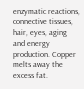enzymatic reactions,  connective tissues, hair, eyes, aging and energy production. Copper melts away the excess fat.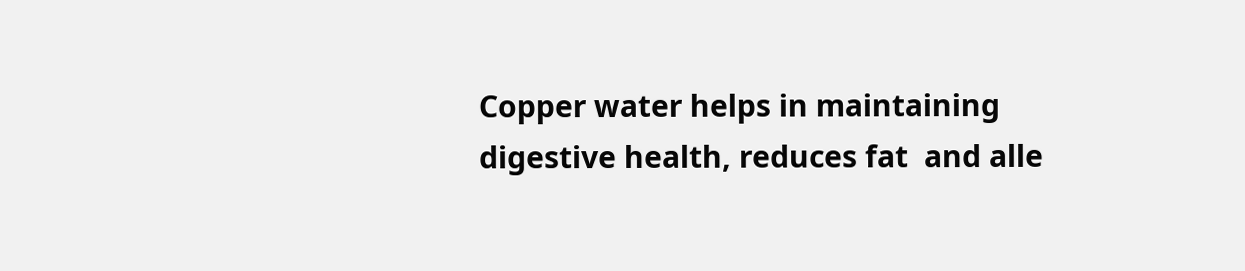Copper water helps in maintaining digestive health, reduces fat  and alle